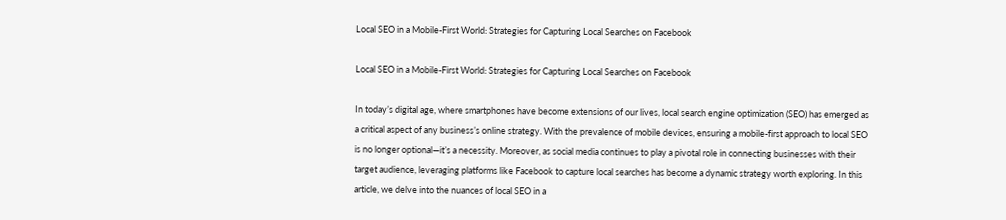Local SEO in a Mobile-First World: Strategies for Capturing Local Searches on Facebook

Local SEO in a Mobile-First World: Strategies for Capturing Local Searches on Facebook

In today’s digital age, where smartphones have become extensions of our lives, local search engine optimization (SEO) has emerged as a critical aspect of any business’s online strategy. With the prevalence of mobile devices, ensuring a mobile-first approach to local SEO is no longer optional—it’s a necessity. Moreover, as social media continues to play a pivotal role in connecting businesses with their target audience, leveraging platforms like Facebook to capture local searches has become a dynamic strategy worth exploring. In this article, we delve into the nuances of local SEO in a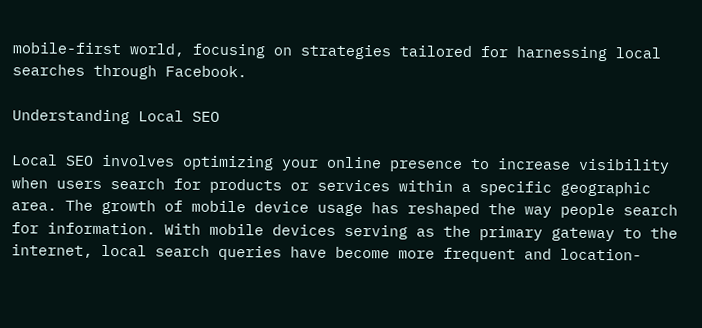mobile-first world, focusing on strategies tailored for harnessing local searches through Facebook.

Understanding Local SEO

Local SEO involves optimizing your online presence to increase visibility when users search for products or services within a specific geographic area. The growth of mobile device usage has reshaped the way people search for information. With mobile devices serving as the primary gateway to the internet, local search queries have become more frequent and location-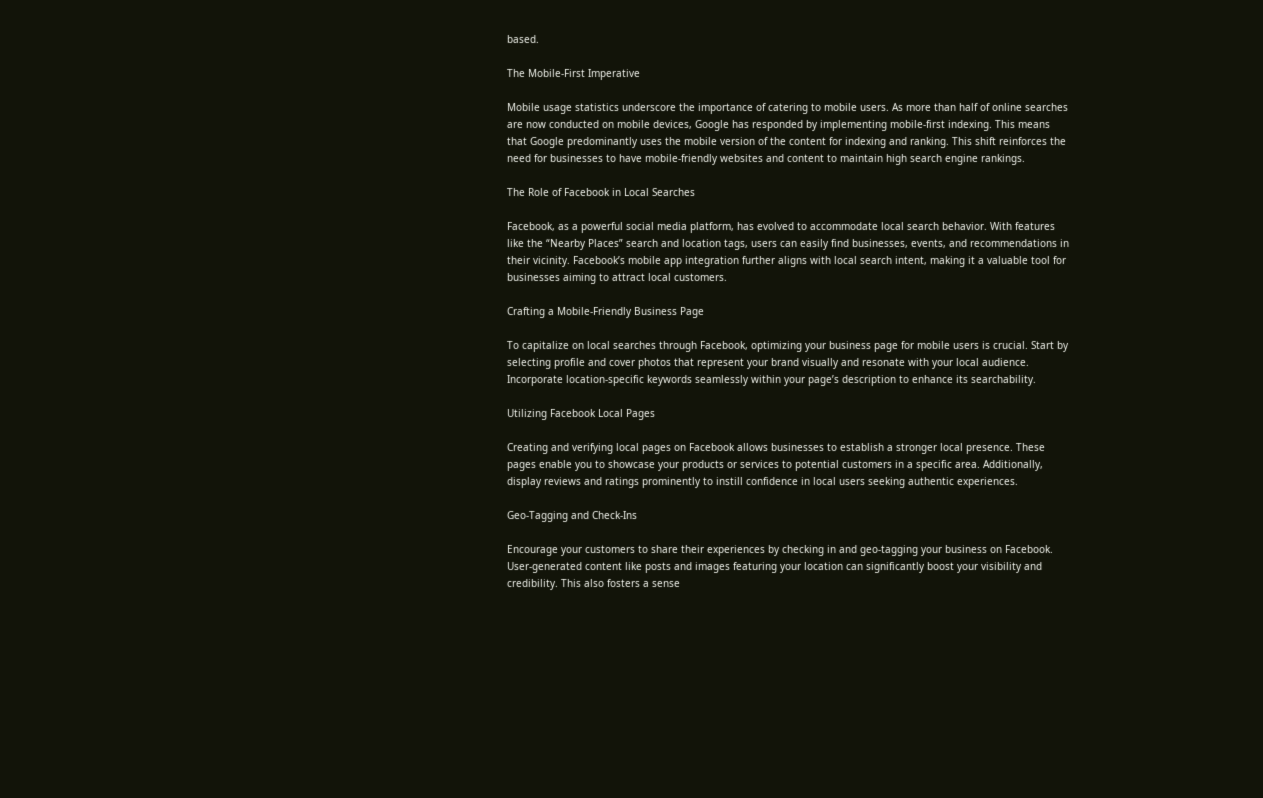based.

The Mobile-First Imperative

Mobile usage statistics underscore the importance of catering to mobile users. As more than half of online searches are now conducted on mobile devices, Google has responded by implementing mobile-first indexing. This means that Google predominantly uses the mobile version of the content for indexing and ranking. This shift reinforces the need for businesses to have mobile-friendly websites and content to maintain high search engine rankings.

The Role of Facebook in Local Searches

Facebook, as a powerful social media platform, has evolved to accommodate local search behavior. With features like the “Nearby Places” search and location tags, users can easily find businesses, events, and recommendations in their vicinity. Facebook’s mobile app integration further aligns with local search intent, making it a valuable tool for businesses aiming to attract local customers.

Crafting a Mobile-Friendly Business Page

To capitalize on local searches through Facebook, optimizing your business page for mobile users is crucial. Start by selecting profile and cover photos that represent your brand visually and resonate with your local audience. Incorporate location-specific keywords seamlessly within your page’s description to enhance its searchability.

Utilizing Facebook Local Pages

Creating and verifying local pages on Facebook allows businesses to establish a stronger local presence. These pages enable you to showcase your products or services to potential customers in a specific area. Additionally, display reviews and ratings prominently to instill confidence in local users seeking authentic experiences.

Geo-Tagging and Check-Ins

Encourage your customers to share their experiences by checking in and geo-tagging your business on Facebook. User-generated content like posts and images featuring your location can significantly boost your visibility and credibility. This also fosters a sense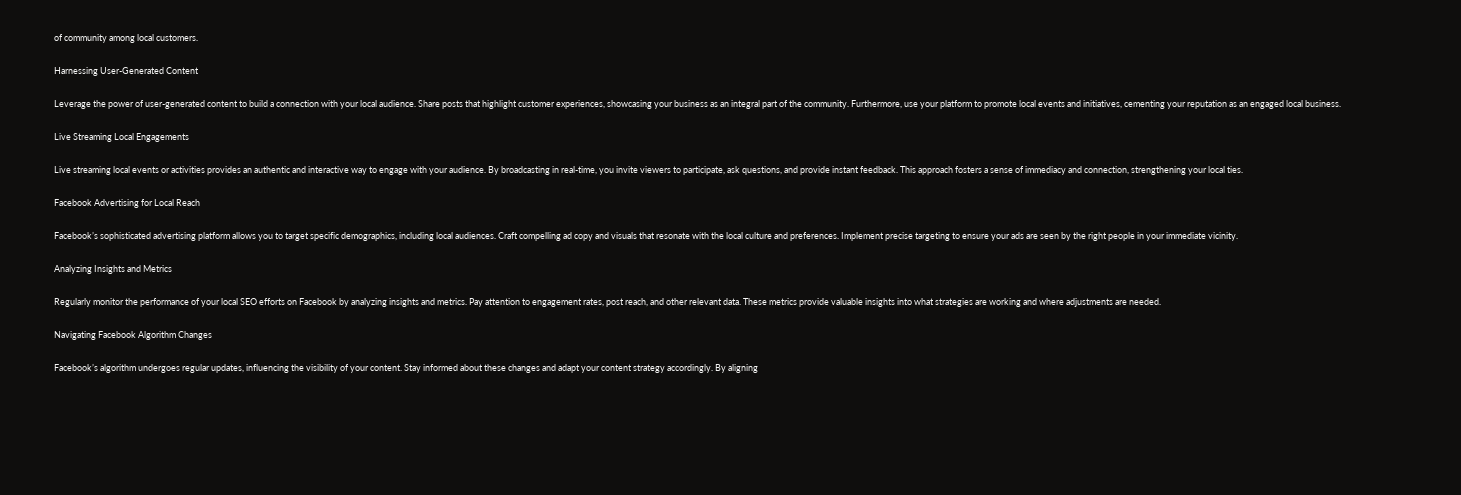of community among local customers.

Harnessing User-Generated Content

Leverage the power of user-generated content to build a connection with your local audience. Share posts that highlight customer experiences, showcasing your business as an integral part of the community. Furthermore, use your platform to promote local events and initiatives, cementing your reputation as an engaged local business.

Live Streaming Local Engagements

Live streaming local events or activities provides an authentic and interactive way to engage with your audience. By broadcasting in real-time, you invite viewers to participate, ask questions, and provide instant feedback. This approach fosters a sense of immediacy and connection, strengthening your local ties.

Facebook Advertising for Local Reach

Facebook’s sophisticated advertising platform allows you to target specific demographics, including local audiences. Craft compelling ad copy and visuals that resonate with the local culture and preferences. Implement precise targeting to ensure your ads are seen by the right people in your immediate vicinity.

Analyzing Insights and Metrics

Regularly monitor the performance of your local SEO efforts on Facebook by analyzing insights and metrics. Pay attention to engagement rates, post reach, and other relevant data. These metrics provide valuable insights into what strategies are working and where adjustments are needed.

Navigating Facebook Algorithm Changes

Facebook’s algorithm undergoes regular updates, influencing the visibility of your content. Stay informed about these changes and adapt your content strategy accordingly. By aligning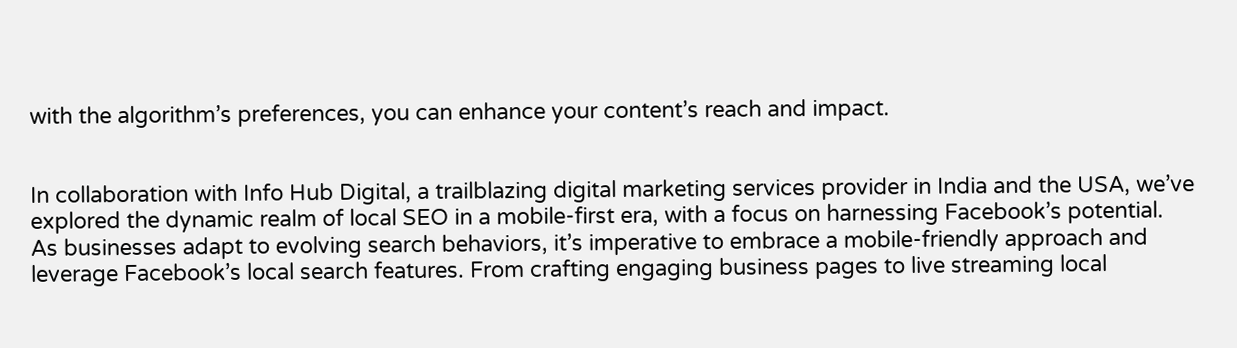with the algorithm’s preferences, you can enhance your content’s reach and impact.


In collaboration with Info Hub Digital, a trailblazing digital marketing services provider in India and the USA, we’ve explored the dynamic realm of local SEO in a mobile-first era, with a focus on harnessing Facebook’s potential. As businesses adapt to evolving search behaviors, it’s imperative to embrace a mobile-friendly approach and leverage Facebook’s local search features. From crafting engaging business pages to live streaming local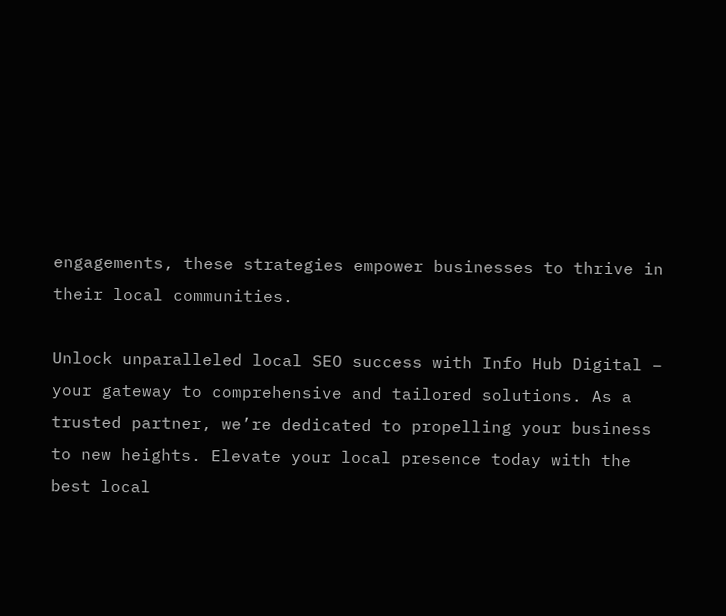engagements, these strategies empower businesses to thrive in their local communities.

Unlock unparalleled local SEO success with Info Hub Digital – your gateway to comprehensive and tailored solutions. As a trusted partner, we’re dedicated to propelling your business to new heights. Elevate your local presence today with the best local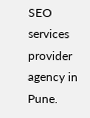SEO services provider agency in Pune.